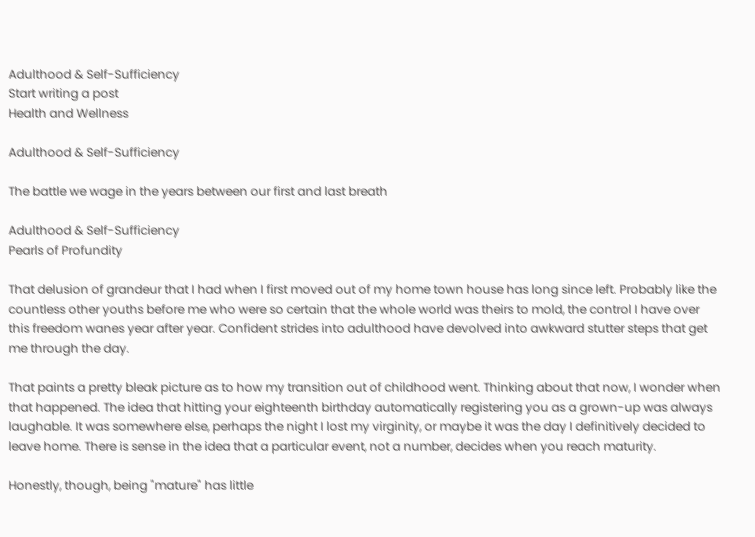Adulthood & Self-Sufficiency
Start writing a post
Health and Wellness

Adulthood & Self-Sufficiency

The battle we wage in the years between our first and last breath

Adulthood & Self-Sufficiency
Pearls of Profundity

That delusion of grandeur that I had when I first moved out of my home town house has long since left. Probably like the countless other youths before me who were so certain that the whole world was theirs to mold, the control I have over this freedom wanes year after year. Confident strides into adulthood have devolved into awkward stutter steps that get me through the day.

That paints a pretty bleak picture as to how my transition out of childhood went. Thinking about that now, I wonder when that happened. The idea that hitting your eighteenth birthday automatically registering you as a grown-up was always laughable. It was somewhere else, perhaps the night I lost my virginity, or maybe it was the day I definitively decided to leave home. There is sense in the idea that a particular event, not a number, decides when you reach maturity.

Honestly, though, being "mature" has little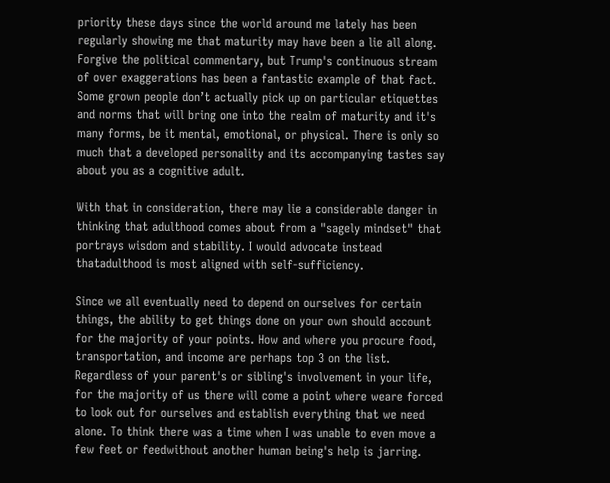priority these days since the world around me lately has been regularly showing me that maturity may have been a lie all along. Forgive the political commentary, but Trump's continuous stream of over exaggerations has been a fantastic example of that fact. Some grown people don’t actually pick up on particular etiquettes and norms that will bring one into the realm of maturity and it's many forms, be it mental, emotional, or physical. There is only so much that a developed personality and its accompanying tastes say about you as a cognitive adult.

With that in consideration, there may lie a considerable danger in thinking that adulthood comes about from a "sagely mindset" that portrays wisdom and stability. I would advocate instead thatadulthood is most aligned with self-sufficiency.

Since we all eventually need to depend on ourselves for certain things, the ability to get things done on your own should account for the majority of your points. How and where you procure food, transportation, and income are perhaps top 3 on the list. Regardless of your parent's or sibling's involvement in your life, for the majority of us there will come a point where weare forced to look out for ourselves and establish everything that we need alone. To think there was a time when I was unable to even move a few feet or feedwithout another human being's help is jarring.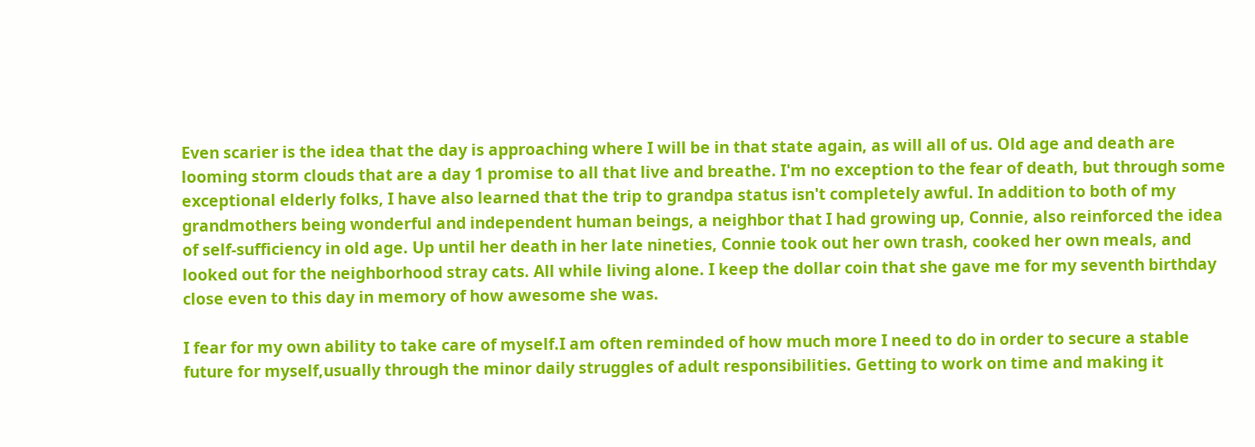Even scarier is the idea that the day is approaching where I will be in that state again, as will all of us. Old age and death are looming storm clouds that are a day 1 promise to all that live and breathe. I'm no exception to the fear of death, but through some exceptional elderly folks, I have also learned that the trip to grandpa status isn't completely awful. In addition to both of my grandmothers being wonderful and independent human beings, a neighbor that I had growing up, Connie, also reinforced the idea of self-sufficiency in old age. Up until her death in her late nineties, Connie took out her own trash, cooked her own meals, and looked out for the neighborhood stray cats. All while living alone. I keep the dollar coin that she gave me for my seventh birthday close even to this day in memory of how awesome she was.

I fear for my own ability to take care of myself.I am often reminded of how much more I need to do in order to secure a stable future for myself,usually through the minor daily struggles of adult responsibilities. Getting to work on time and making it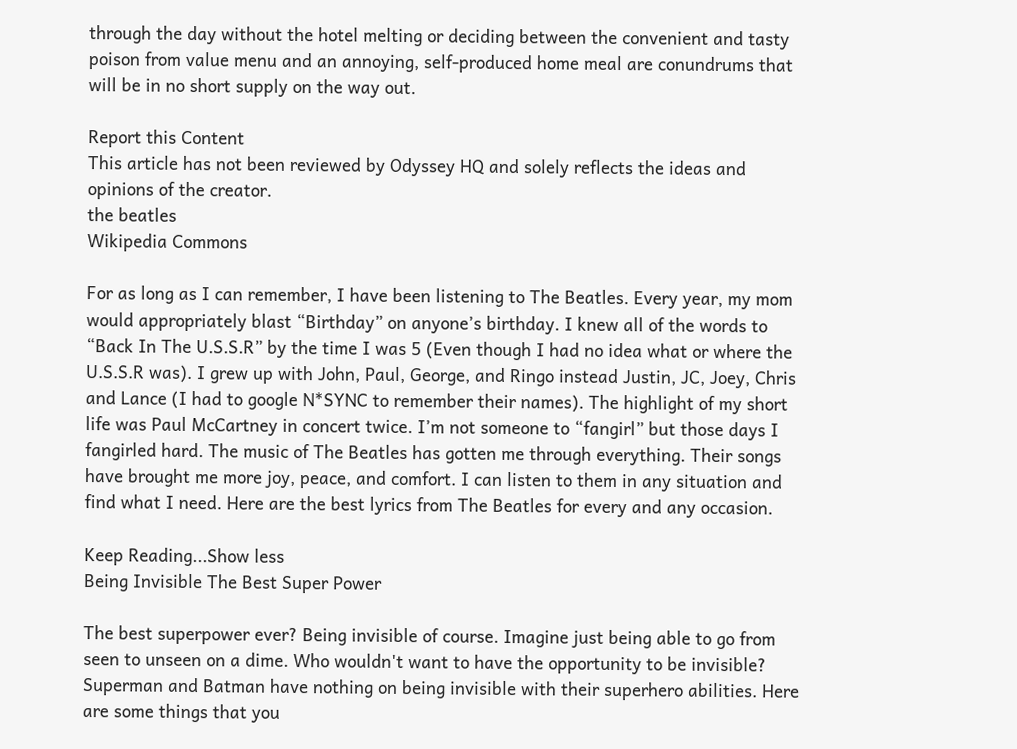through the day without the hotel melting or deciding between the convenient and tasty poison from value menu and an annoying, self-produced home meal are conundrums that will be in no short supply on the way out.

Report this Content
This article has not been reviewed by Odyssey HQ and solely reflects the ideas and opinions of the creator.
the beatles
Wikipedia Commons

For as long as I can remember, I have been listening to The Beatles. Every year, my mom would appropriately blast “Birthday” on anyone’s birthday. I knew all of the words to “Back In The U.S.S.R” by the time I was 5 (Even though I had no idea what or where the U.S.S.R was). I grew up with John, Paul, George, and Ringo instead Justin, JC, Joey, Chris and Lance (I had to google N*SYNC to remember their names). The highlight of my short life was Paul McCartney in concert twice. I’m not someone to “fangirl” but those days I fangirled hard. The music of The Beatles has gotten me through everything. Their songs have brought me more joy, peace, and comfort. I can listen to them in any situation and find what I need. Here are the best lyrics from The Beatles for every and any occasion.

Keep Reading...Show less
Being Invisible The Best Super Power

The best superpower ever? Being invisible of course. Imagine just being able to go from seen to unseen on a dime. Who wouldn't want to have the opportunity to be invisible? Superman and Batman have nothing on being invisible with their superhero abilities. Here are some things that you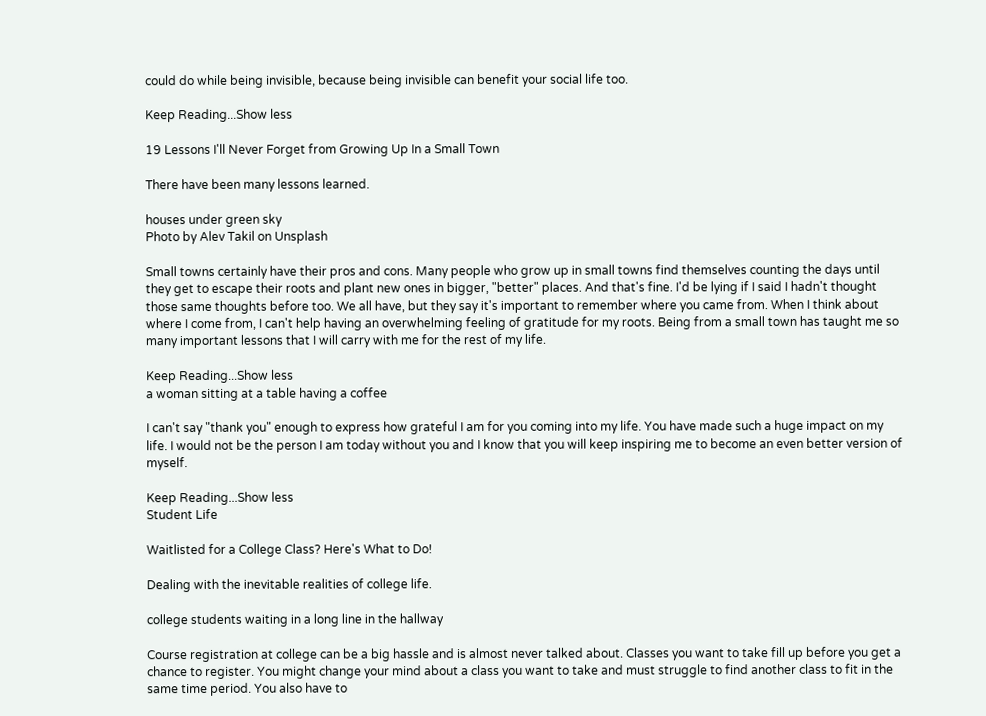could do while being invisible, because being invisible can benefit your social life too.

Keep Reading...Show less

19 Lessons I'll Never Forget from Growing Up In a Small Town

There have been many lessons learned.

houses under green sky
Photo by Alev Takil on Unsplash

Small towns certainly have their pros and cons. Many people who grow up in small towns find themselves counting the days until they get to escape their roots and plant new ones in bigger, "better" places. And that's fine. I'd be lying if I said I hadn't thought those same thoughts before too. We all have, but they say it's important to remember where you came from. When I think about where I come from, I can't help having an overwhelming feeling of gratitude for my roots. Being from a small town has taught me so many important lessons that I will carry with me for the rest of my life.

Keep Reading...Show less
a woman sitting at a table having a coffee

I can't say "thank you" enough to express how grateful I am for you coming into my life. You have made such a huge impact on my life. I would not be the person I am today without you and I know that you will keep inspiring me to become an even better version of myself.

Keep Reading...Show less
Student Life

Waitlisted for a College Class? Here's What to Do!

Dealing with the inevitable realities of college life.

college students waiting in a long line in the hallway

Course registration at college can be a big hassle and is almost never talked about. Classes you want to take fill up before you get a chance to register. You might change your mind about a class you want to take and must struggle to find another class to fit in the same time period. You also have to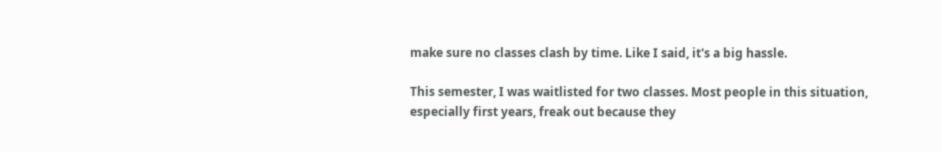make sure no classes clash by time. Like I said, it's a big hassle.

This semester, I was waitlisted for two classes. Most people in this situation, especially first years, freak out because they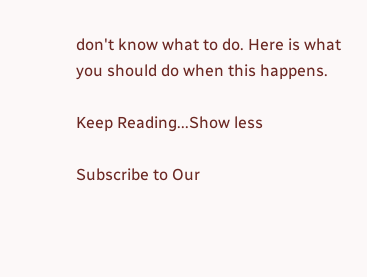don't know what to do. Here is what you should do when this happens.

Keep Reading...Show less

Subscribe to Our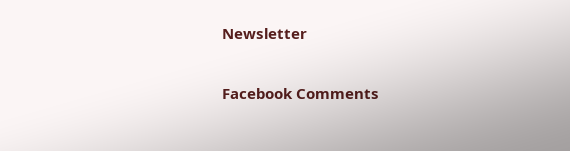Newsletter

Facebook Comments